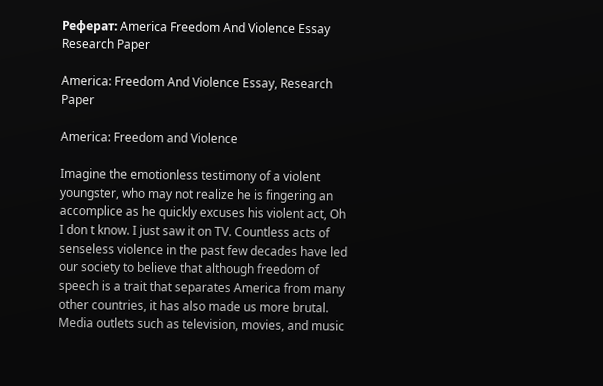Реферат: America Freedom And Violence Essay Research Paper

America: Freedom And Violence Essay, Research Paper

America: Freedom and Violence

Imagine the emotionless testimony of a violent youngster, who may not realize he is fingering an accomplice as he quickly excuses his violent act, Oh I don t know. I just saw it on TV. Countless acts of senseless violence in the past few decades have led our society to believe that although freedom of speech is a trait that separates America from many other countries, it has also made us more brutal. Media outlets such as television, movies, and music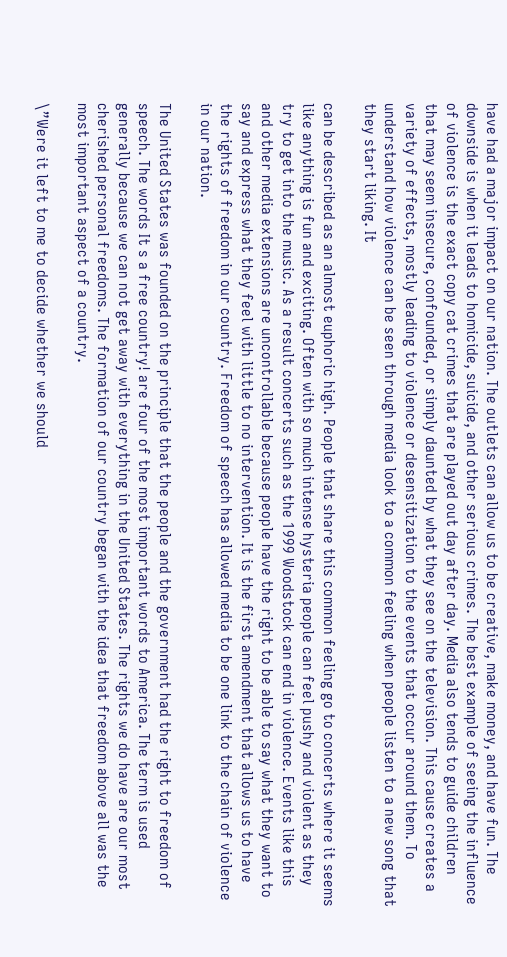have had a major impact on our nation. The outlets can allow us to be creative, make money, and have fun. The downside is when it leads to homicide, suicide, and other serious crimes. The best example of seeing the influence of violence is the exact copy cat crimes that are played out day after day. Media also tends to guide children that may seem insecure, confounded, or simply daunted by what they see on the television. This cause creates a variety of effects, mostly leading to violence or desensitization to the events that occur around them. To understand how violence can be seen through media look to a common feeling when people listen to a new song that they start liking. It

can be described as an almost euphoric high. People that share this common feeling go to concerts where it seems like anything is fun and exciting. Often with so much intense hysteria people can feel pushy and violent as they try to get into the music. As a result concerts such as the 1999 Woodstock can end in violence. Events like this and other media extensions are uncontrollable because people have the right to be able to say what they want to say and express what they feel with little to no intervention. It is the first amendment that allows us to have the rights of freedom in our country. Freedom of speech has allowed media to be one link to the chain of violence in our nation.

The United States was founded on the principle that the people and the government had the right to freedom of speech. The words It s a free country! are four of the most important words to America. The term is used generally because we can not get away with everything in the United States. The rights we do have are our most cherished personal freedoms. The formation of our country began with the idea that freedom above all was the most important aspect of a country.

\”Were it left to me to decide whether we should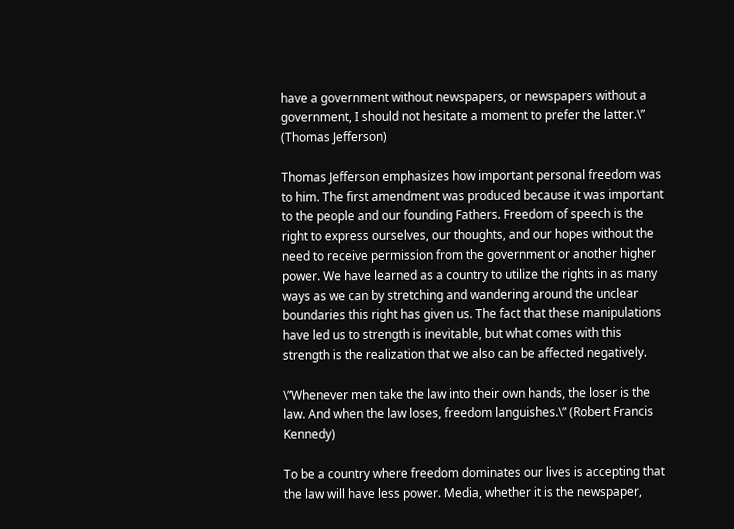have a government without newspapers, or newspapers without a government, I should not hesitate a moment to prefer the latter.\” (Thomas Jefferson)

Thomas Jefferson emphasizes how important personal freedom was to him. The first amendment was produced because it was important to the people and our founding Fathers. Freedom of speech is the right to express ourselves, our thoughts, and our hopes without the need to receive permission from the government or another higher power. We have learned as a country to utilize the rights in as many ways as we can by stretching and wandering around the unclear boundaries this right has given us. The fact that these manipulations have led us to strength is inevitable, but what comes with this strength is the realization that we also can be affected negatively.

\”Whenever men take the law into their own hands, the loser is the law. And when the law loses, freedom languishes.\” (Robert Francis Kennedy)

To be a country where freedom dominates our lives is accepting that the law will have less power. Media, whether it is the newspaper,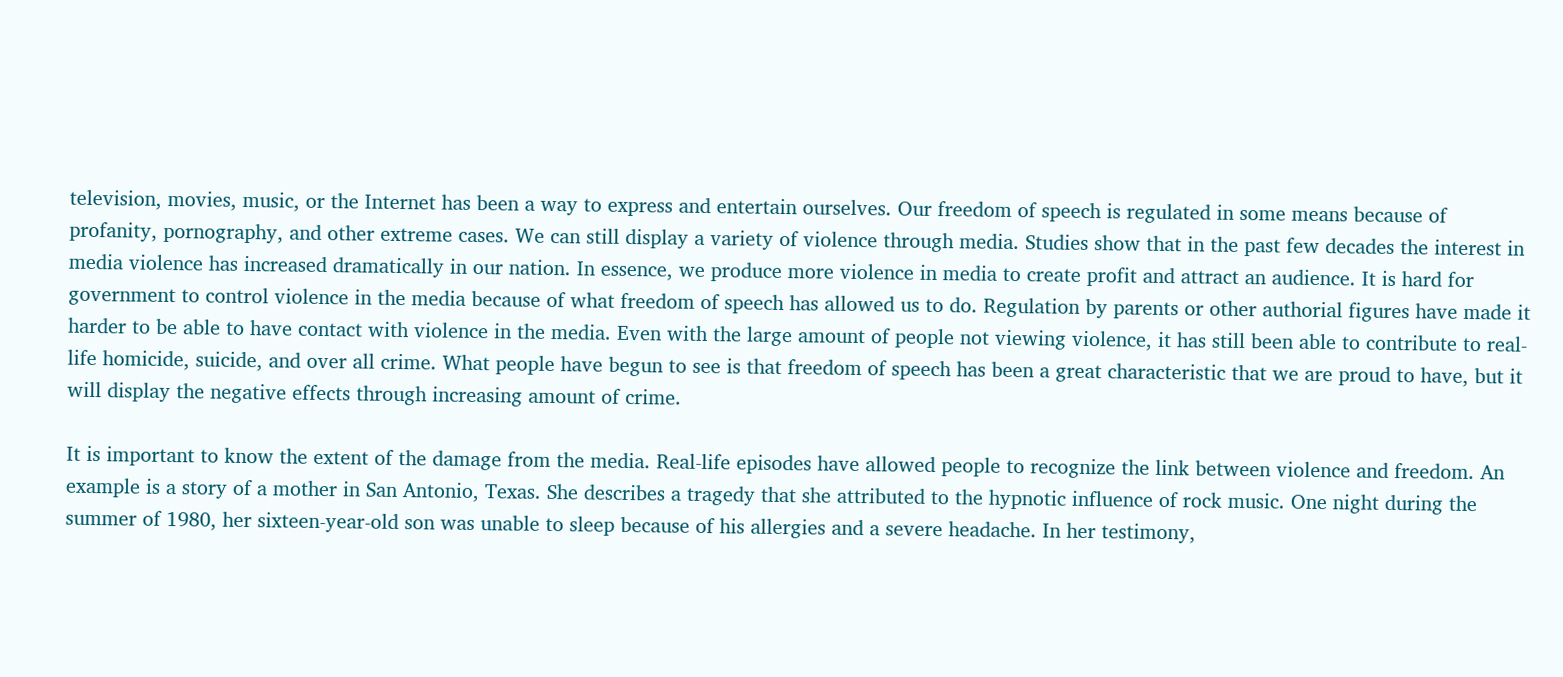television, movies, music, or the Internet has been a way to express and entertain ourselves. Our freedom of speech is regulated in some means because of profanity, pornography, and other extreme cases. We can still display a variety of violence through media. Studies show that in the past few decades the interest in media violence has increased dramatically in our nation. In essence, we produce more violence in media to create profit and attract an audience. It is hard for government to control violence in the media because of what freedom of speech has allowed us to do. Regulation by parents or other authorial figures have made it harder to be able to have contact with violence in the media. Even with the large amount of people not viewing violence, it has still been able to contribute to real-life homicide, suicide, and over all crime. What people have begun to see is that freedom of speech has been a great characteristic that we are proud to have, but it will display the negative effects through increasing amount of crime.

It is important to know the extent of the damage from the media. Real-life episodes have allowed people to recognize the link between violence and freedom. An example is a story of a mother in San Antonio, Texas. She describes a tragedy that she attributed to the hypnotic influence of rock music. One night during the summer of 1980, her sixteen-year-old son was unable to sleep because of his allergies and a severe headache. In her testimony,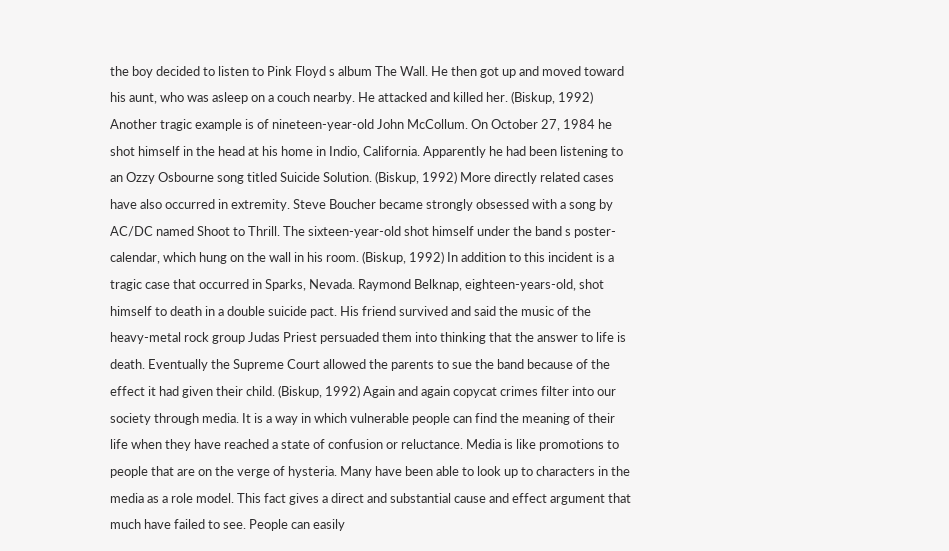the boy decided to listen to Pink Floyd s album The Wall. He then got up and moved toward his aunt, who was asleep on a couch nearby. He attacked and killed her. (Biskup, 1992) Another tragic example is of nineteen-year-old John McCollum. On October 27, 1984 he shot himself in the head at his home in Indio, California. Apparently he had been listening to an Ozzy Osbourne song titled Suicide Solution. (Biskup, 1992) More directly related cases have also occurred in extremity. Steve Boucher became strongly obsessed with a song by AC/DC named Shoot to Thrill. The sixteen-year-old shot himself under the band s poster-calendar, which hung on the wall in his room. (Biskup, 1992) In addition to this incident is a tragic case that occurred in Sparks, Nevada. Raymond Belknap, eighteen-years-old, shot himself to death in a double suicide pact. His friend survived and said the music of the heavy-metal rock group Judas Priest persuaded them into thinking that the answer to life is death. Eventually the Supreme Court allowed the parents to sue the band because of the effect it had given their child. (Biskup, 1992) Again and again copycat crimes filter into our society through media. It is a way in which vulnerable people can find the meaning of their life when they have reached a state of confusion or reluctance. Media is like promotions to people that are on the verge of hysteria. Many have been able to look up to characters in the media as a role model. This fact gives a direct and substantial cause and effect argument that much have failed to see. People can easily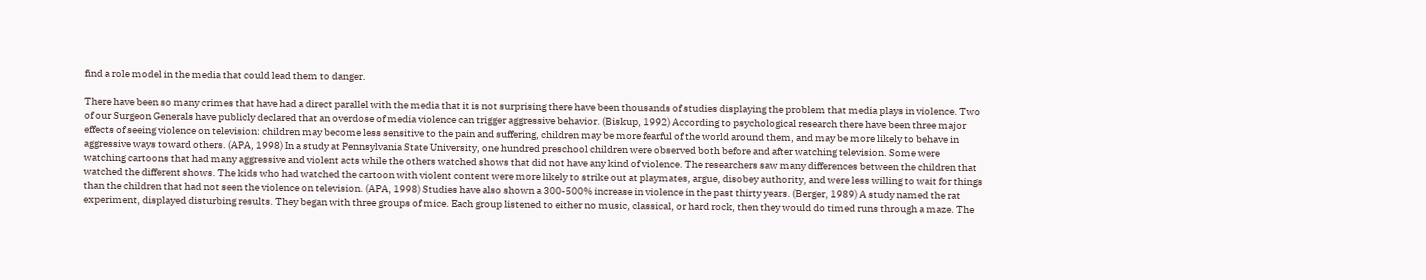find a role model in the media that could lead them to danger.

There have been so many crimes that have had a direct parallel with the media that it is not surprising there have been thousands of studies displaying the problem that media plays in violence. Two of our Surgeon Generals have publicly declared that an overdose of media violence can trigger aggressive behavior. (Biskup, 1992) According to psychological research there have been three major effects of seeing violence on television: children may become less sensitive to the pain and suffering, children may be more fearful of the world around them, and may be more likely to behave in aggressive ways toward others. (APA, 1998) In a study at Pennsylvania State University, one hundred preschool children were observed both before and after watching television. Some were watching cartoons that had many aggressive and violent acts while the others watched shows that did not have any kind of violence. The researchers saw many differences between the children that watched the different shows. The kids who had watched the cartoon with violent content were more likely to strike out at playmates, argue, disobey authority, and were less willing to wait for things than the children that had not seen the violence on television. (APA, 1998) Studies have also shown a 300-500% increase in violence in the past thirty years. (Berger, 1989) A study named the rat experiment, displayed disturbing results. They began with three groups of mice. Each group listened to either no music, classical, or hard rock, then they would do timed runs through a maze. The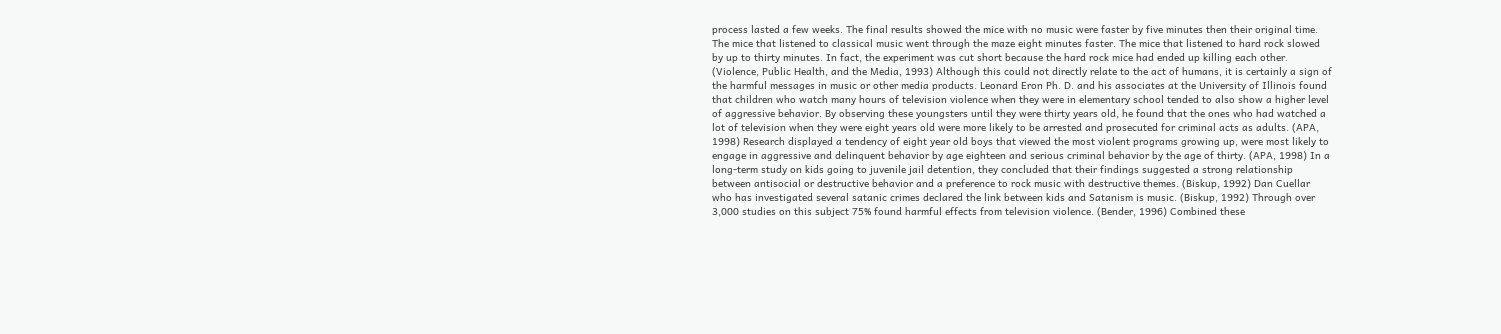process lasted a few weeks. The final results showed the mice with no music were faster by five minutes then their original time. The mice that listened to classical music went through the maze eight minutes faster. The mice that listened to hard rock slowed by up to thirty minutes. In fact, the experiment was cut short because the hard rock mice had ended up killing each other. (Violence, Public Health, and the Media, 1993) Although this could not directly relate to the act of humans, it is certainly a sign of the harmful messages in music or other media products. Leonard Eron Ph. D. and his associates at the University of Illinois found that children who watch many hours of television violence when they were in elementary school tended to also show a higher level of aggressive behavior. By observing these youngsters until they were thirty years old, he found that the ones who had watched a lot of television when they were eight years old were more likely to be arrested and prosecuted for criminal acts as adults. (APA, 1998) Research displayed a tendency of eight year old boys that viewed the most violent programs growing up, were most likely to engage in aggressive and delinquent behavior by age eighteen and serious criminal behavior by the age of thirty. (APA, 1998) In a long-term study on kids going to juvenile jail detention, they concluded that their findings suggested a strong relationship between antisocial or destructive behavior and a preference to rock music with destructive themes. (Biskup, 1992) Dan Cuellar who has investigated several satanic crimes declared the link between kids and Satanism is music. (Biskup, 1992) Through over 3,000 studies on this subject 75% found harmful effects from television violence. (Bender, 1996) Combined these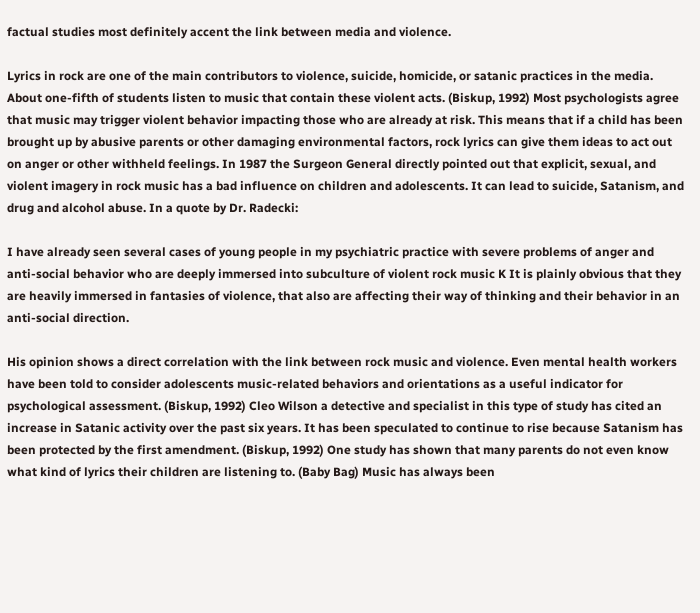factual studies most definitely accent the link between media and violence.

Lyrics in rock are one of the main contributors to violence, suicide, homicide, or satanic practices in the media. About one-fifth of students listen to music that contain these violent acts. (Biskup, 1992) Most psychologists agree that music may trigger violent behavior impacting those who are already at risk. This means that if a child has been brought up by abusive parents or other damaging environmental factors, rock lyrics can give them ideas to act out on anger or other withheld feelings. In 1987 the Surgeon General directly pointed out that explicit, sexual, and violent imagery in rock music has a bad influence on children and adolescents. It can lead to suicide, Satanism, and drug and alcohol abuse. In a quote by Dr. Radecki:

I have already seen several cases of young people in my psychiatric practice with severe problems of anger and anti-social behavior who are deeply immersed into subculture of violent rock music K It is plainly obvious that they are heavily immersed in fantasies of violence, that also are affecting their way of thinking and their behavior in an anti-social direction.

His opinion shows a direct correlation with the link between rock music and violence. Even mental health workers have been told to consider adolescents music-related behaviors and orientations as a useful indicator for psychological assessment. (Biskup, 1992) Cleo Wilson a detective and specialist in this type of study has cited an increase in Satanic activity over the past six years. It has been speculated to continue to rise because Satanism has been protected by the first amendment. (Biskup, 1992) One study has shown that many parents do not even know what kind of lyrics their children are listening to. (Baby Bag) Music has always been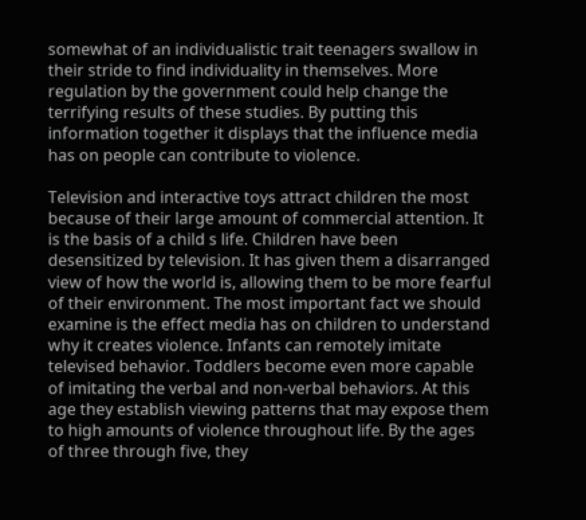somewhat of an individualistic trait teenagers swallow in their stride to find individuality in themselves. More regulation by the government could help change the terrifying results of these studies. By putting this information together it displays that the influence media has on people can contribute to violence.

Television and interactive toys attract children the most because of their large amount of commercial attention. It is the basis of a child s life. Children have been desensitized by television. It has given them a disarranged view of how the world is, allowing them to be more fearful of their environment. The most important fact we should examine is the effect media has on children to understand why it creates violence. Infants can remotely imitate televised behavior. Toddlers become even more capable of imitating the verbal and non-verbal behaviors. At this age they establish viewing patterns that may expose them to high amounts of violence throughout life. By the ages of three through five, they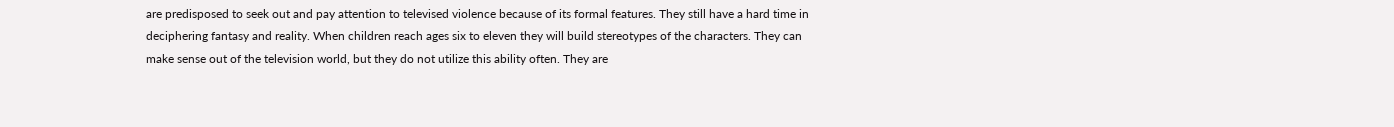are predisposed to seek out and pay attention to televised violence because of its formal features. They still have a hard time in deciphering fantasy and reality. When children reach ages six to eleven they will build stereotypes of the characters. They can make sense out of the television world, but they do not utilize this ability often. They are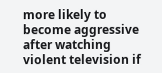more likely to become aggressive after watching violent television if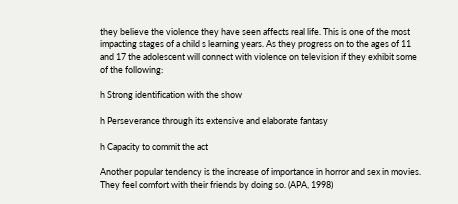they believe the violence they have seen affects real life. This is one of the most impacting stages of a child s learning years. As they progress on to the ages of 11 and 17 the adolescent will connect with violence on television if they exhibit some of the following:

h Strong identification with the show

h Perseverance through its extensive and elaborate fantasy

h Capacity to commit the act

Another popular tendency is the increase of importance in horror and sex in movies. They feel comfort with their friends by doing so. (APA, 1998)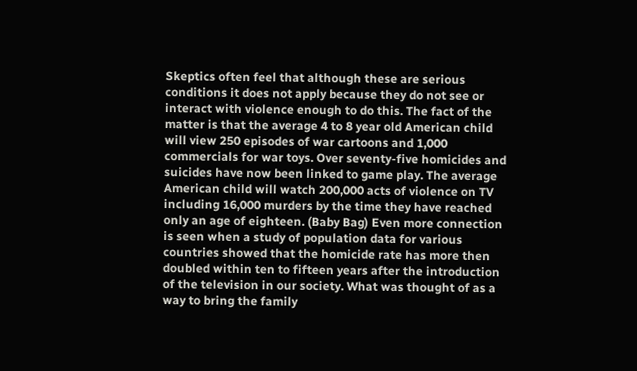Skeptics often feel that although these are serious conditions it does not apply because they do not see or interact with violence enough to do this. The fact of the matter is that the average 4 to 8 year old American child will view 250 episodes of war cartoons and 1,000 commercials for war toys. Over seventy-five homicides and suicides have now been linked to game play. The average American child will watch 200,000 acts of violence on TV including 16,000 murders by the time they have reached only an age of eighteen. (Baby Bag) Even more connection is seen when a study of population data for various countries showed that the homicide rate has more then doubled within ten to fifteen years after the introduction of the television in our society. What was thought of as a way to bring the family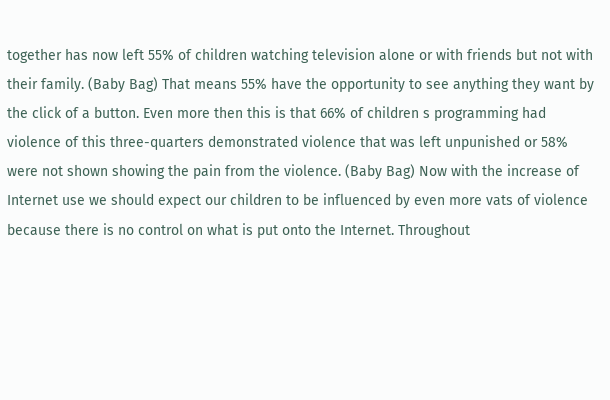together has now left 55% of children watching television alone or with friends but not with their family. (Baby Bag) That means 55% have the opportunity to see anything they want by the click of a button. Even more then this is that 66% of children s programming had violence of this three-quarters demonstrated violence that was left unpunished or 58% were not shown showing the pain from the violence. (Baby Bag) Now with the increase of Internet use we should expect our children to be influenced by even more vats of violence because there is no control on what is put onto the Internet. Throughout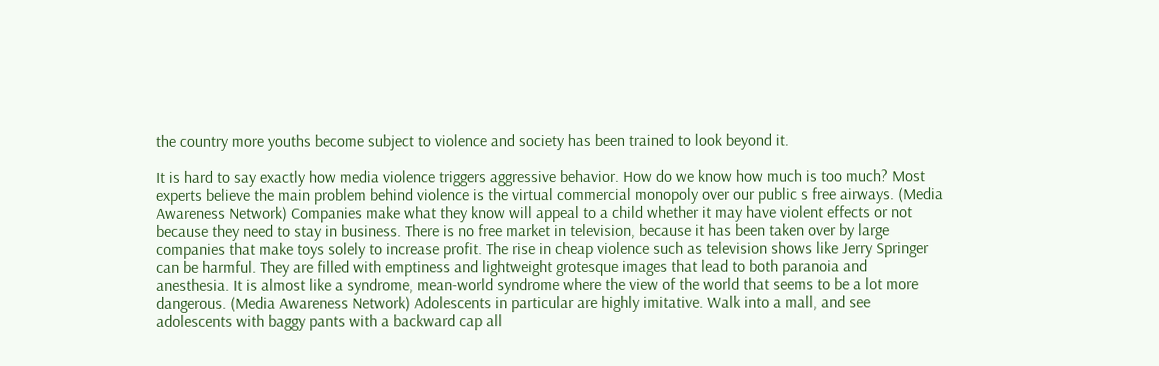the country more youths become subject to violence and society has been trained to look beyond it.

It is hard to say exactly how media violence triggers aggressive behavior. How do we know how much is too much? Most experts believe the main problem behind violence is the virtual commercial monopoly over our public s free airways. (Media Awareness Network) Companies make what they know will appeal to a child whether it may have violent effects or not because they need to stay in business. There is no free market in television, because it has been taken over by large companies that make toys solely to increase profit. The rise in cheap violence such as television shows like Jerry Springer can be harmful. They are filled with emptiness and lightweight grotesque images that lead to both paranoia and anesthesia. It is almost like a syndrome, mean-world syndrome where the view of the world that seems to be a lot more dangerous. (Media Awareness Network) Adolescents in particular are highly imitative. Walk into a mall, and see adolescents with baggy pants with a backward cap all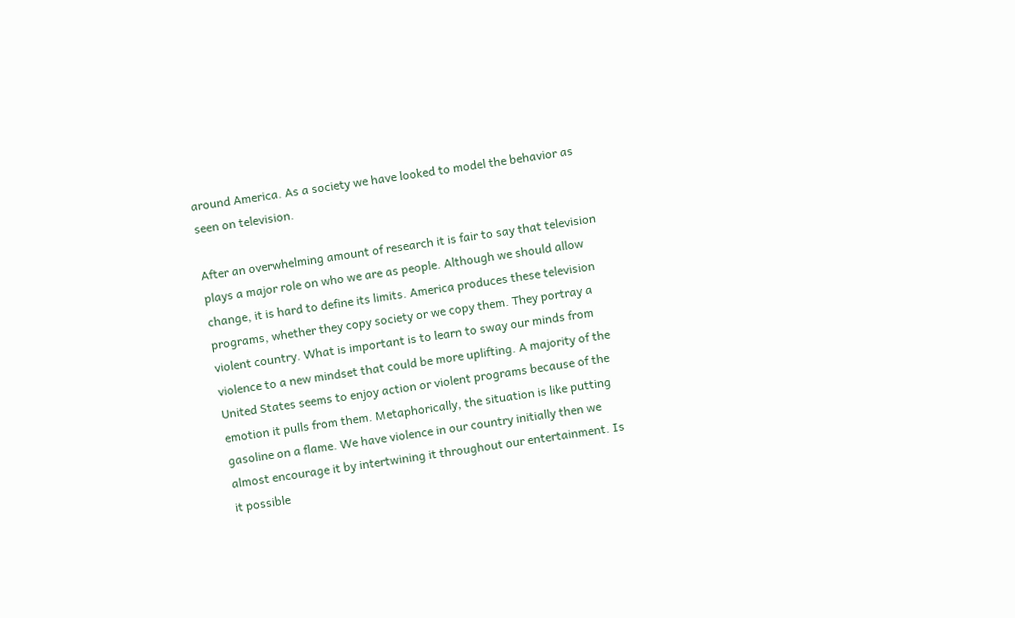around America. As a society we have looked to model the behavior as seen on television.

After an overwhelming amount of research it is fair to say that television plays a major role on who we are as people. Although we should allow change, it is hard to define its limits. America produces these television programs, whether they copy society or we copy them. They portray a violent country. What is important is to learn to sway our minds from violence to a new mindset that could be more uplifting. A majority of the United States seems to enjoy action or violent programs because of the emotion it pulls from them. Metaphorically, the situation is like putting gasoline on a flame. We have violence in our country initially then we almost encourage it by intertwining it throughout our entertainment. Is it possible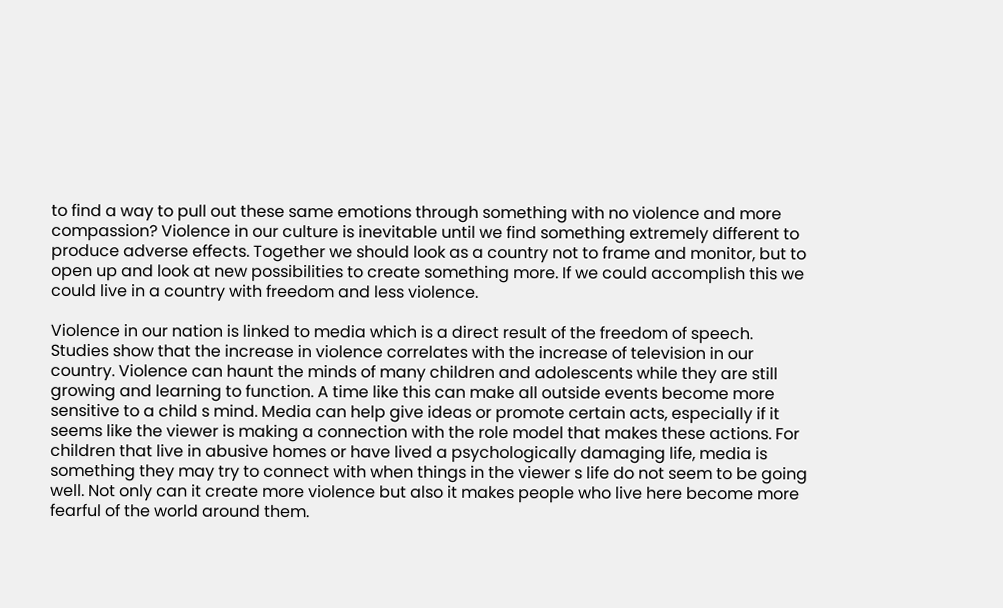to find a way to pull out these same emotions through something with no violence and more compassion? Violence in our culture is inevitable until we find something extremely different to produce adverse effects. Together we should look as a country not to frame and monitor, but to open up and look at new possibilities to create something more. If we could accomplish this we could live in a country with freedom and less violence.

Violence in our nation is linked to media which is a direct result of the freedom of speech. Studies show that the increase in violence correlates with the increase of television in our country. Violence can haunt the minds of many children and adolescents while they are still growing and learning to function. A time like this can make all outside events become more sensitive to a child s mind. Media can help give ideas or promote certain acts, especially if it seems like the viewer is making a connection with the role model that makes these actions. For children that live in abusive homes or have lived a psychologically damaging life, media is something they may try to connect with when things in the viewer s life do not seem to be going well. Not only can it create more violence but also it makes people who live here become more fearful of the world around them.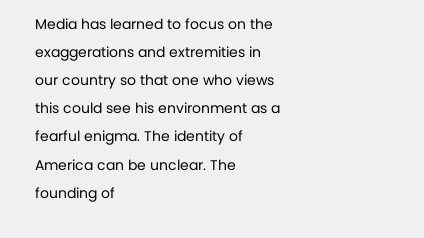Media has learned to focus on the exaggerations and extremities in our country so that one who views this could see his environment as a fearful enigma. The identity of America can be unclear. The founding of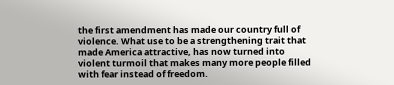the first amendment has made our country full of violence. What use to be a strengthening trait that made America attractive, has now turned into violent turmoil that makes many more people filled with fear instead of freedom.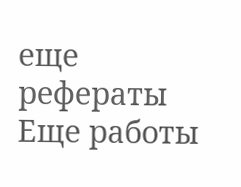еще рефераты
Еще работы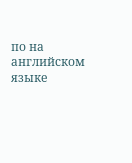по на английском языке